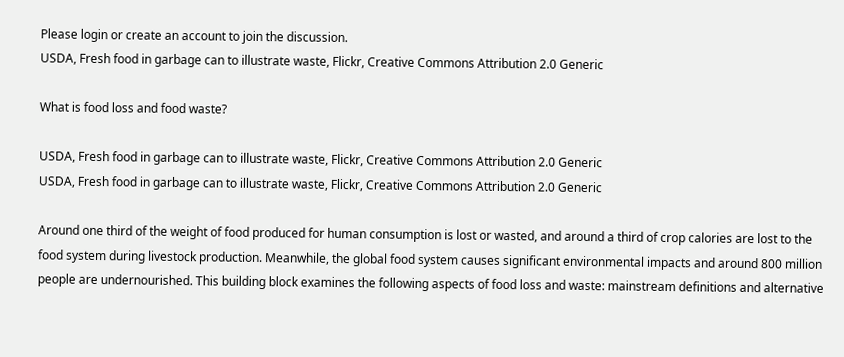Please login or create an account to join the discussion.
USDA, Fresh food in garbage can to illustrate waste, Flickr, Creative Commons Attribution 2.0 Generic

What is food loss and food waste?

USDA, Fresh food in garbage can to illustrate waste, Flickr, Creative Commons Attribution 2.0 Generic
USDA, Fresh food in garbage can to illustrate waste, Flickr, Creative Commons Attribution 2.0 Generic

Around one third of the weight of food produced for human consumption is lost or wasted, and around a third of crop calories are lost to the food system during livestock production. Meanwhile, the global food system causes significant environmental impacts and around 800 million people are undernourished. This building block examines the following aspects of food loss and waste: mainstream definitions and alternative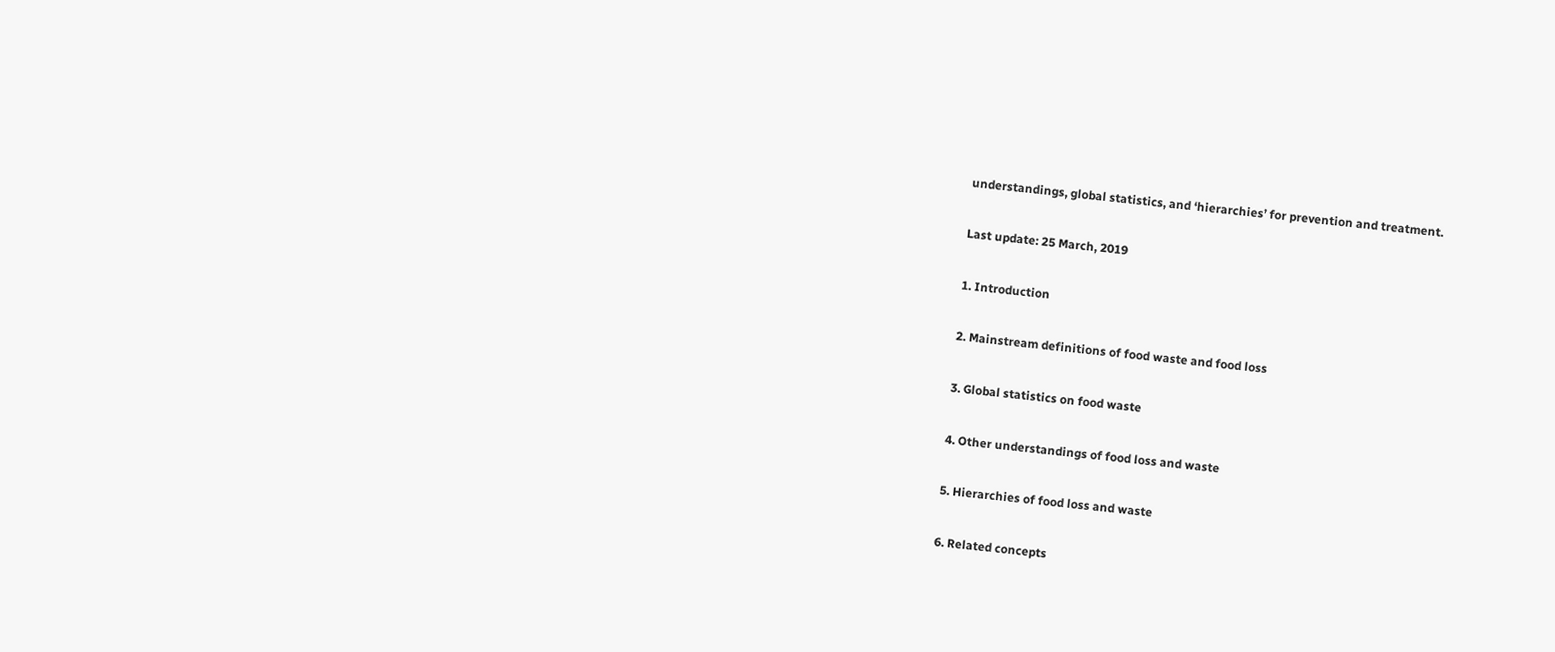understandings, global statistics, and ‘hierarchies’ for prevention and treatment.

Last update: 25 March, 2019

1. Introduction

2. Mainstream definitions of food waste and food loss

3. Global statistics on food waste

4. Other understandings of food loss and waste

5. Hierarchies of food loss and waste

6. Related concepts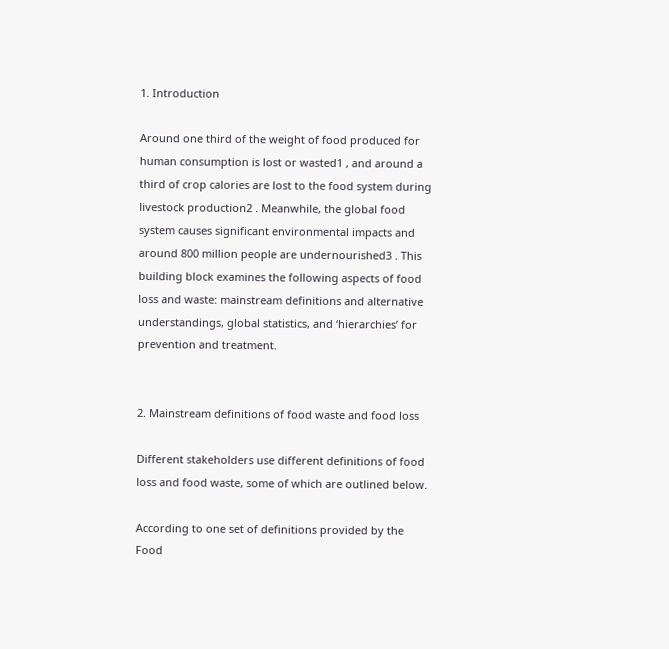1. Introduction

Around one third of the weight of food produced for human consumption is lost or wasted1 , and around a third of crop calories are lost to the food system during livestock production2 . Meanwhile, the global food system causes significant environmental impacts and around 800 million people are undernourished3 . This building block examines the following aspects of food loss and waste: mainstream definitions and alternative understandings, global statistics, and ‘hierarchies’ for prevention and treatment.


2. Mainstream definitions of food waste and food loss

Different stakeholders use different definitions of food loss and food waste, some of which are outlined below.

According to one set of definitions provided by the Food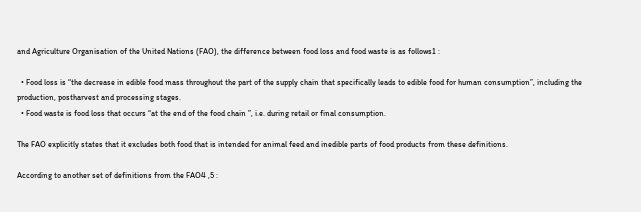and Agriculture Organisation of the United Nations (FAO), the difference between food loss and food waste is as follows1 :

  • Food loss is “the decrease in edible food mass throughout the part of the supply chain that specifically leads to edible food for human consumption”, including the production, postharvest and processing stages.
  • Food waste is food loss that occurs “at the end of the food chain ”, i.e. during retail or final consumption.

The FAO explicitly states that it excludes both food that is intended for animal feed and inedible parts of food products from these definitions.

According to another set of definitions from the FAO4 ,5 :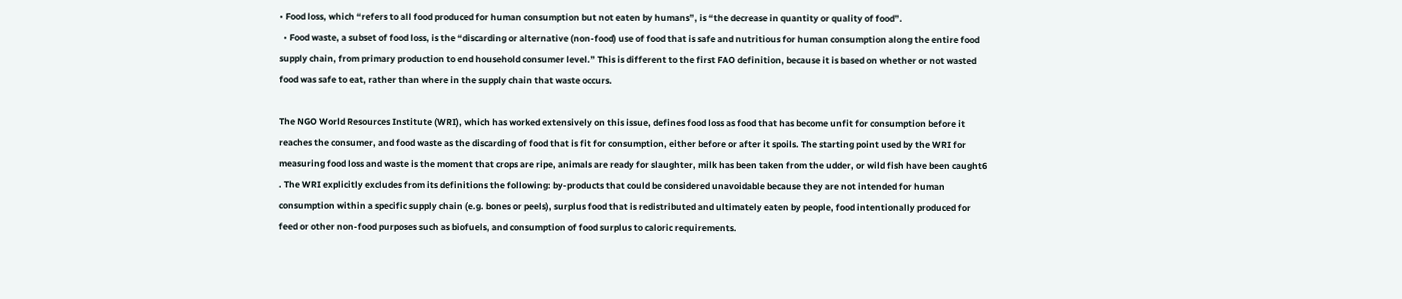• Food loss, which “refers to all food produced for human consumption but not eaten by humans”, is “the decrease in quantity or quality of food”.
  • Food waste, a subset of food loss, is the “discarding or alternative (non-food) use of food that is safe and nutritious for human consumption along the entire food supply chain, from primary production to end household consumer level.” This is different to the first FAO definition, because it is based on whether or not wasted food was safe to eat, rather than where in the supply chain that waste occurs.

The NGO World Resources Institute (WRI), which has worked extensively on this issue, defines food loss as food that has become unfit for consumption before it reaches the consumer, and food waste as the discarding of food that is fit for consumption, either before or after it spoils. The starting point used by the WRI for measuring food loss and waste is the moment that crops are ripe, animals are ready for slaughter, milk has been taken from the udder, or wild fish have been caught6 . The WRI explicitly excludes from its definitions the following: by-products that could be considered unavoidable because they are not intended for human consumption within a specific supply chain (e.g. bones or peels), surplus food that is redistributed and ultimately eaten by people, food intentionally produced for feed or other non-food purposes such as biofuels, and consumption of food surplus to caloric requirements.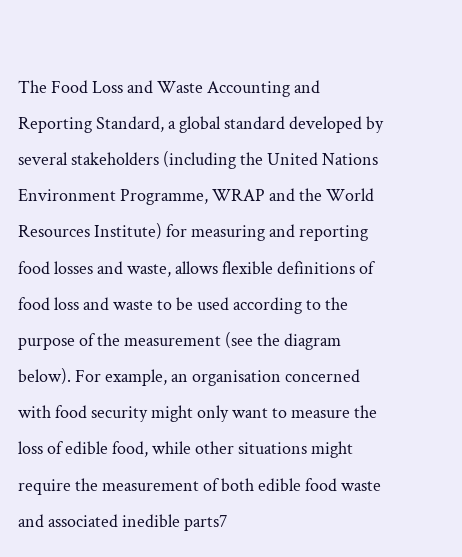The Food Loss and Waste Accounting and Reporting Standard, a global standard developed by several stakeholders (including the United Nations Environment Programme, WRAP and the World Resources Institute) for measuring and reporting food losses and waste, allows flexible definitions of food loss and waste to be used according to the purpose of the measurement (see the diagram below). For example, an organisation concerned with food security might only want to measure the loss of edible food, while other situations might require the measurement of both edible food waste and associated inedible parts7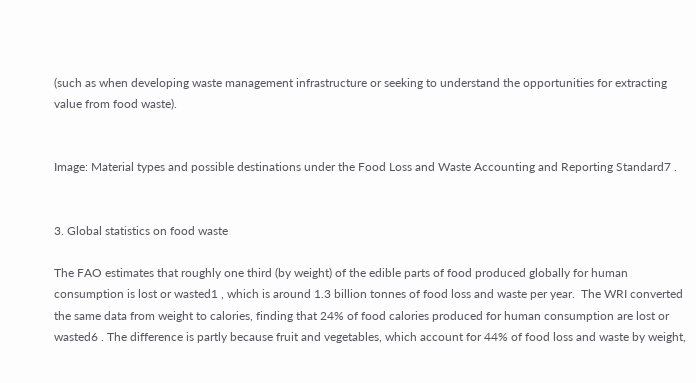(such as when developing waste management infrastructure or seeking to understand the opportunities for extracting value from food waste).


Image: Material types and possible destinations under the Food Loss and Waste Accounting and Reporting Standard7 .


3. Global statistics on food waste

The FAO estimates that roughly one third (by weight) of the edible parts of food produced globally for human consumption is lost or wasted1 , which is around 1.3 billion tonnes of food loss and waste per year.  The WRI converted the same data from weight to calories, finding that 24% of food calories produced for human consumption are lost or wasted6 . The difference is partly because fruit and vegetables, which account for 44% of food loss and waste by weight,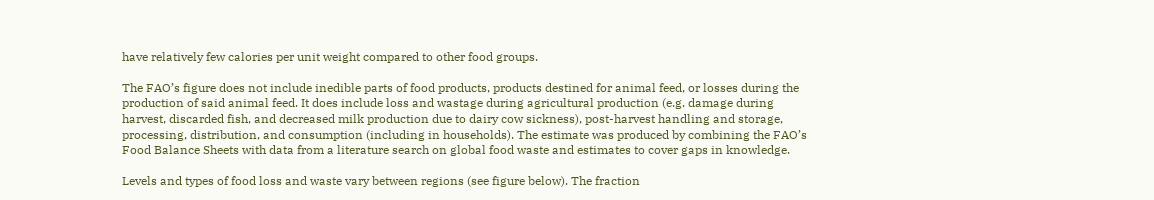have relatively few calories per unit weight compared to other food groups.

The FAO’s figure does not include inedible parts of food products, products destined for animal feed, or losses during the production of said animal feed. It does include loss and wastage during agricultural production (e.g. damage during harvest, discarded fish, and decreased milk production due to dairy cow sickness), post-harvest handling and storage, processing, distribution, and consumption (including in households). The estimate was produced by combining the FAO’s Food Balance Sheets with data from a literature search on global food waste and estimates to cover gaps in knowledge.

Levels and types of food loss and waste vary between regions (see figure below). The fraction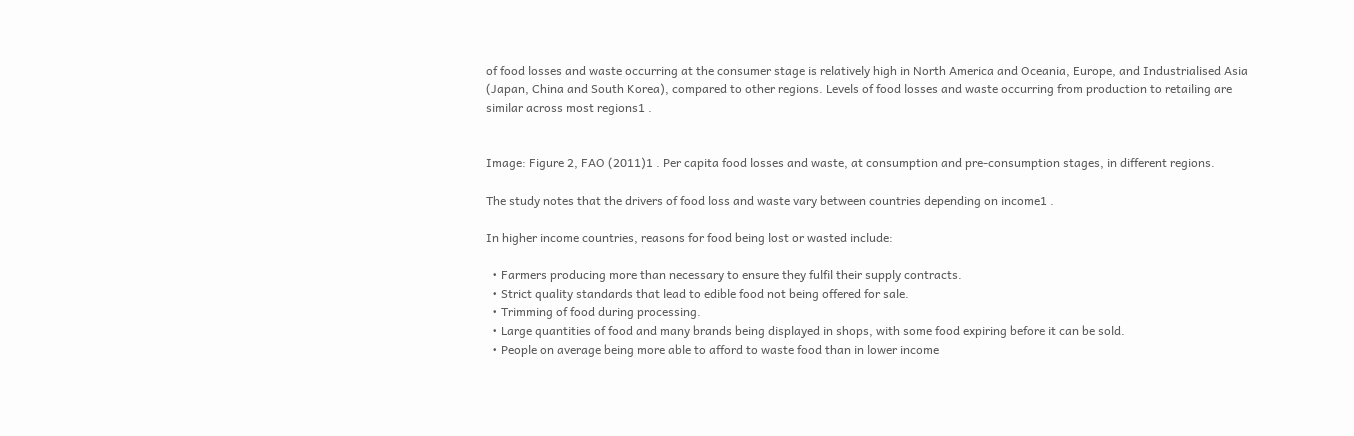of food losses and waste occurring at the consumer stage is relatively high in North America and Oceania, Europe, and Industrialised Asia (Japan, China and South Korea), compared to other regions. Levels of food losses and waste occurring from production to retailing are similar across most regions1 .


Image: Figure 2, FAO (2011)1 . Per capita food losses and waste, at consumption and pre-consumption stages, in different regions.

The study notes that the drivers of food loss and waste vary between countries depending on income1 .

In higher income countries, reasons for food being lost or wasted include:

  • Farmers producing more than necessary to ensure they fulfil their supply contracts.
  • Strict quality standards that lead to edible food not being offered for sale.
  • Trimming of food during processing.
  • Large quantities of food and many brands being displayed in shops, with some food expiring before it can be sold.
  • People on average being more able to afford to waste food than in lower income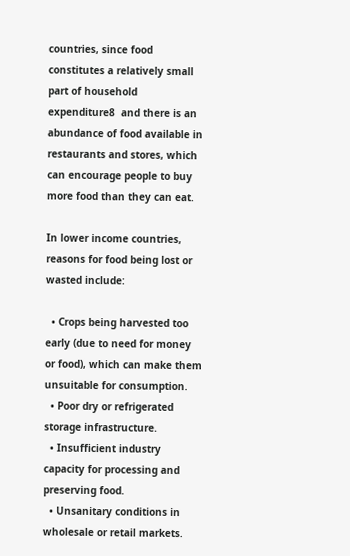countries, since food constitutes a relatively small part of household expenditure8  and there is an abundance of food available in restaurants and stores, which can encourage people to buy more food than they can eat.

In lower income countries, reasons for food being lost or wasted include:

  • Crops being harvested too early (due to need for money or food), which can make them unsuitable for consumption.
  • Poor dry or refrigerated storage infrastructure.
  • Insufficient industry capacity for processing and preserving food.
  • Unsanitary conditions in wholesale or retail markets.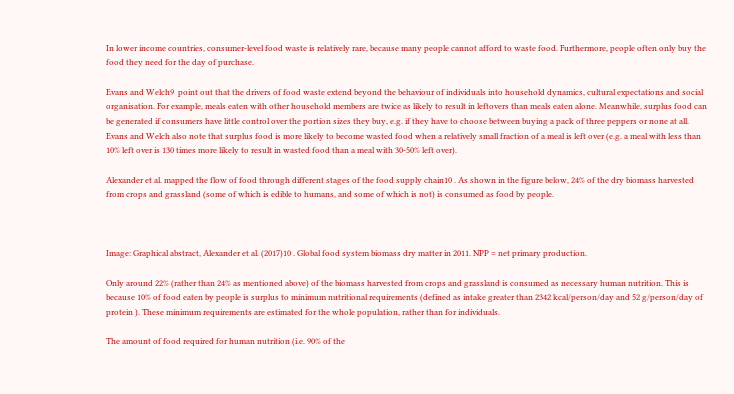In lower income countries, consumer-level food waste is relatively rare, because many people cannot afford to waste food. Furthermore, people often only buy the food they need for the day of purchase.

Evans and Welch9  point out that the drivers of food waste extend beyond the behaviour of individuals into household dynamics, cultural expectations and social organisation. For example, meals eaten with other household members are twice as likely to result in leftovers than meals eaten alone. Meanwhile, surplus food can be generated if consumers have little control over the portion sizes they buy, e.g. if they have to choose between buying a pack of three peppers or none at all. Evans and Welch also note that surplus food is more likely to become wasted food when a relatively small fraction of a meal is left over (e.g. a meal with less than 10% left over is 130 times more likely to result in wasted food than a meal with 30-50% left over).

Alexander et al. mapped the flow of food through different stages of the food supply chain10 . As shown in the figure below, 24% of the dry biomass harvested from crops and grassland (some of which is edible to humans, and some of which is not) is consumed as food by people.



Image: Graphical abstract, Alexander et al. (2017)10 . Global food system biomass dry matter in 2011. NPP = net primary production.

Only around 22% (rather than 24% as mentioned above) of the biomass harvested from crops and grassland is consumed as necessary human nutrition. This is because 10% of food eaten by people is surplus to minimum nutritional requirements (defined as intake greater than 2342 kcal/person/day and 52 g/person/day of protein ). These minimum requirements are estimated for the whole population, rather than for individuals.

The amount of food required for human nutrition (i.e. 90% of the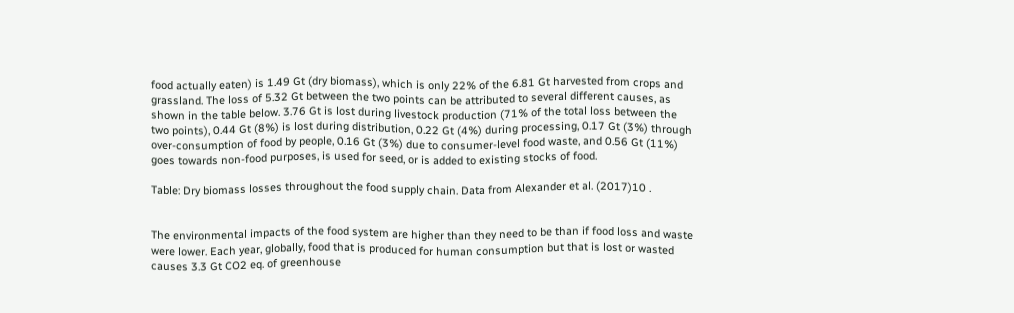food actually eaten) is 1.49 Gt (dry biomass), which is only 22% of the 6.81 Gt harvested from crops and grassland. The loss of 5.32 Gt between the two points can be attributed to several different causes, as shown in the table below. 3.76 Gt is lost during livestock production (71% of the total loss between the two points), 0.44 Gt (8%) is lost during distribution, 0.22 Gt (4%) during processing, 0.17 Gt (3%) through over-consumption of food by people, 0.16 Gt (3%) due to consumer-level food waste, and 0.56 Gt (11%) goes towards non-food purposes, is used for seed, or is added to existing stocks of food.

Table: Dry biomass losses throughout the food supply chain. Data from Alexander et al. (2017)10 .


The environmental impacts of the food system are higher than they need to be than if food loss and waste were lower. Each year, globally, food that is produced for human consumption but that is lost or wasted causes 3.3 Gt CO2 eq. of greenhouse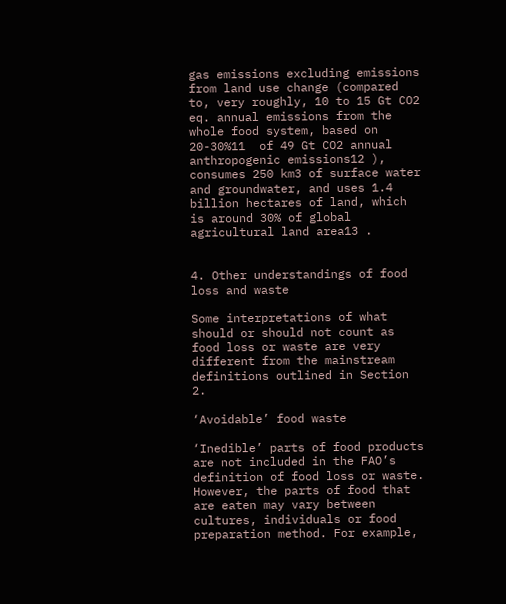gas emissions excluding emissions from land use change (compared to, very roughly, 10 to 15 Gt CO2 eq. annual emissions from the whole food system, based on 20-30%11  of 49 Gt CO2 annual anthropogenic emissions12 ), consumes 250 km3 of surface water and groundwater, and uses 1.4 billion hectares of land, which is around 30% of global agricultural land area13 .


4. Other understandings of food loss and waste

Some interpretations of what should or should not count as food loss or waste are very different from the mainstream definitions outlined in Section 2.

‘Avoidable’ food waste

‘Inedible’ parts of food products are not included in the FAO’s definition of food loss or waste. However, the parts of food that are eaten may vary between cultures, individuals or food preparation method. For example,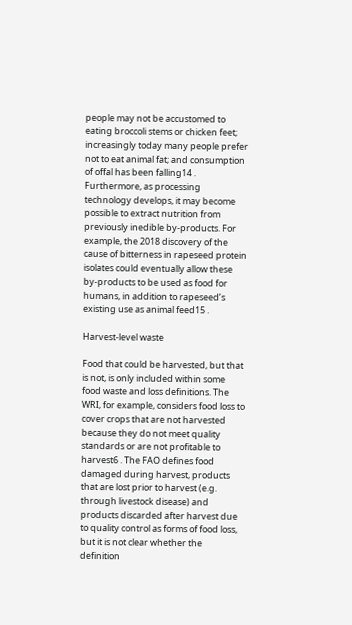people may not be accustomed to eating broccoli stems or chicken feet; increasingly today many people prefer not to eat animal fat; and consumption of offal has been falling14 . Furthermore, as processing technology develops, it may become possible to extract nutrition from previously inedible by-products. For example, the 2018 discovery of the cause of bitterness in rapeseed protein isolates could eventually allow these by-products to be used as food for humans, in addition to rapeseed’s existing use as animal feed15 .

Harvest-level waste

Food that could be harvested, but that is not, is only included within some food waste and loss definitions. The WRI, for example, considers food loss to cover crops that are not harvested because they do not meet quality standards or are not profitable to harvest6 . The FAO defines food damaged during harvest, products that are lost prior to harvest (e.g. through livestock disease) and products discarded after harvest due to quality control as forms of food loss, but it is not clear whether the definition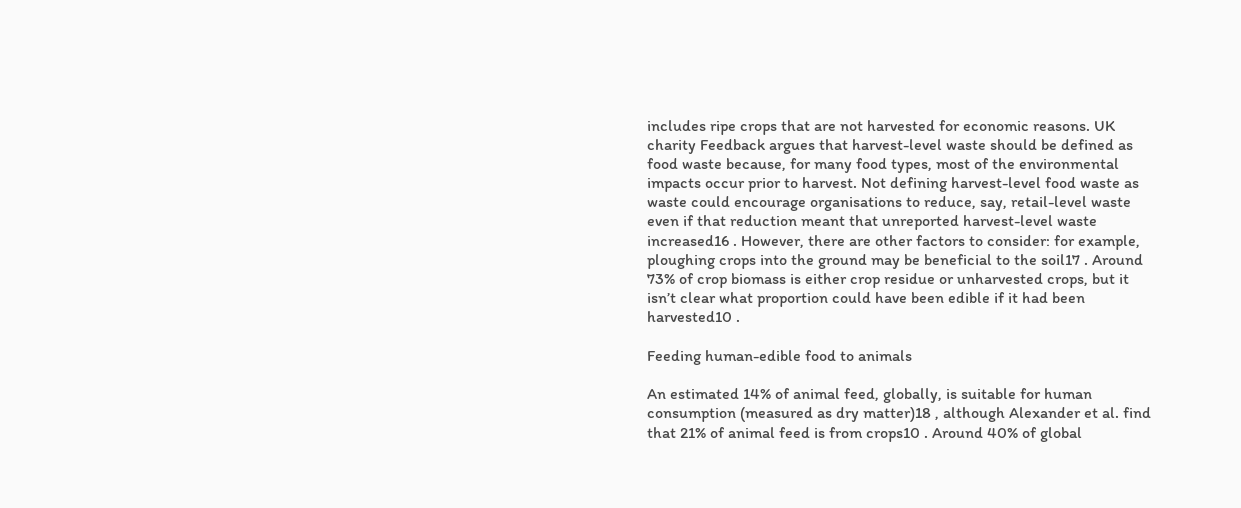includes ripe crops that are not harvested for economic reasons. UK charity Feedback argues that harvest-level waste should be defined as food waste because, for many food types, most of the environmental impacts occur prior to harvest. Not defining harvest-level food waste as waste could encourage organisations to reduce, say, retail-level waste even if that reduction meant that unreported harvest-level waste increased16 . However, there are other factors to consider: for example, ploughing crops into the ground may be beneficial to the soil17 . Around 73% of crop biomass is either crop residue or unharvested crops, but it isn’t clear what proportion could have been edible if it had been harvested10 .

Feeding human-edible food to animals

An estimated 14% of animal feed, globally, is suitable for human consumption (measured as dry matter)18 , although Alexander et al. find that 21% of animal feed is from crops10 . Around 40% of global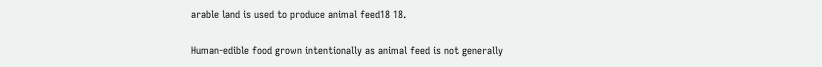arable land is used to produce animal feed18 18.

Human-edible food grown intentionally as animal feed is not generally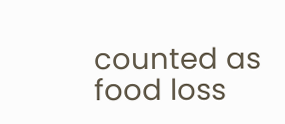counted as food loss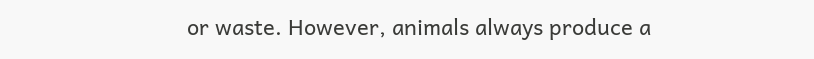or waste. However, animals always produce a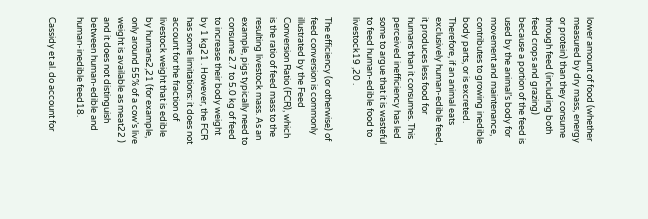lower amount of food (whether measured by dry mass, energy or protein) than they consume through feed (including both feed crops and grazing) because a portion of the feed is used by the animal’s body for movement and maintenance, contributes to growing inedible body parts, or is excreted. Therefore, if an animal eats exclusively human-edible feed, it produces less food for humans than it consumes. This perceived inefficiency has led some to argue that it is wasteful to feed human-edible food to livestock19 ,20 .

The efficiency (or otherwise) of feed conversion is commonly illustrated by the Feed Conversion Ratio (FCR), which is the ratio of feed mass to the resulting livestock mass. As an example, pigs typically need to consume 2.7 to 5.0 kg of feed to increase their body weight by 1 kg21 . However, the FCR has some limitations: it does not account for the fraction of livestock weight that is edible by humans2,21 (for example, only around 55% of a cow’s live weight is available as meat22 ) and it does not distinguish between human-edible and human-inedible feed18.

Cassidy et al. do account for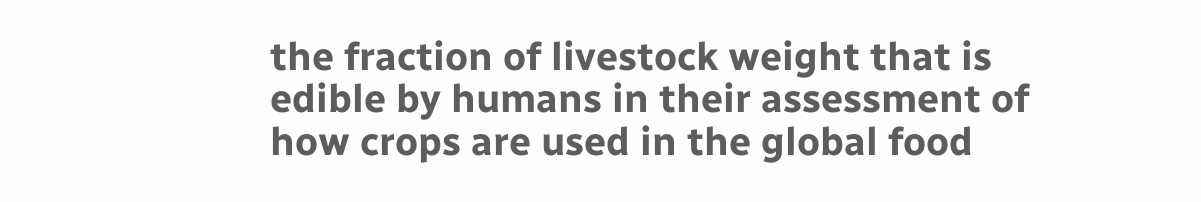the fraction of livestock weight that is edible by humans in their assessment of how crops are used in the global food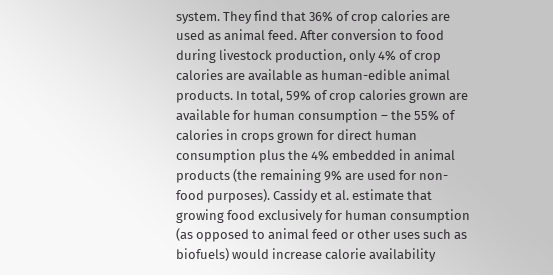system. They find that 36% of crop calories are used as animal feed. After conversion to food during livestock production, only 4% of crop calories are available as human-edible animal products. In total, 59% of crop calories grown are available for human consumption – the 55% of calories in crops grown for direct human consumption plus the 4% embedded in animal products (the remaining 9% are used for non-food purposes). Cassidy et al. estimate that growing food exclusively for human consumption (as opposed to animal feed or other uses such as biofuels) would increase calorie availability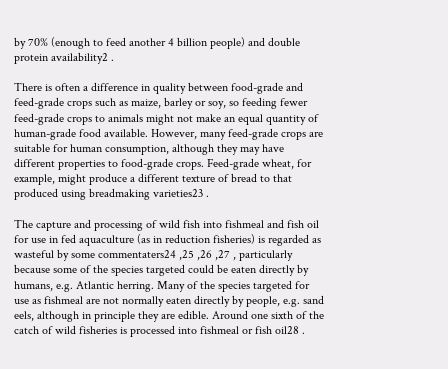by 70% (enough to feed another 4 billion people) and double protein availability2 .

There is often a difference in quality between food-grade and feed-grade crops such as maize, barley or soy, so feeding fewer feed-grade crops to animals might not make an equal quantity of human-grade food available. However, many feed-grade crops are suitable for human consumption, although they may have different properties to food-grade crops. Feed-grade wheat, for example, might produce a different texture of bread to that produced using breadmaking varieties23 .

The capture and processing of wild fish into fishmeal and fish oil for use in fed aquaculture (as in reduction fisheries) is regarded as wasteful by some commentaters24 ,25 ,26 ,27 , particularly because some of the species targeted could be eaten directly by humans, e.g. Atlantic herring. Many of the species targeted for use as fishmeal are not normally eaten directly by people, e.g. sand eels, although in principle they are edible. Around one sixth of the catch of wild fisheries is processed into fishmeal or fish oil28 .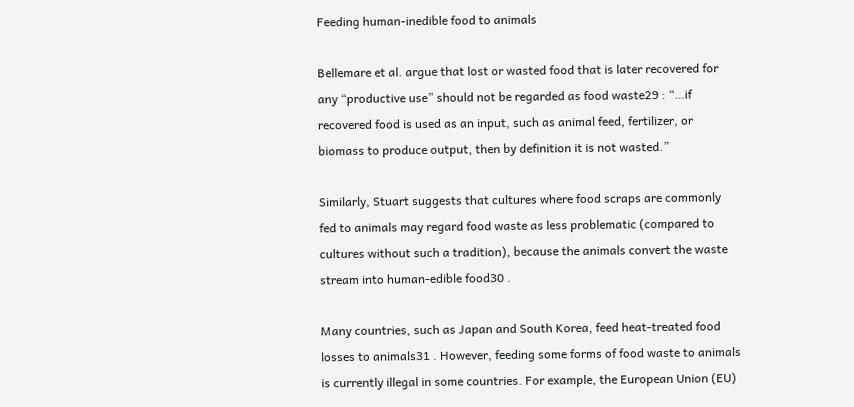Feeding human-inedible food to animals

Bellemare et al. argue that lost or wasted food that is later recovered for any “productive use” should not be regarded as food waste29 : “…if recovered food is used as an input, such as animal feed, fertilizer, or biomass to produce output, then by definition it is not wasted.”

Similarly, Stuart suggests that cultures where food scraps are commonly fed to animals may regard food waste as less problematic (compared to cultures without such a tradition), because the animals convert the waste stream into human-edible food30 .

Many countries, such as Japan and South Korea, feed heat-treated food losses to animals31 . However, feeding some forms of food waste to animals is currently illegal in some countries. For example, the European Union (EU)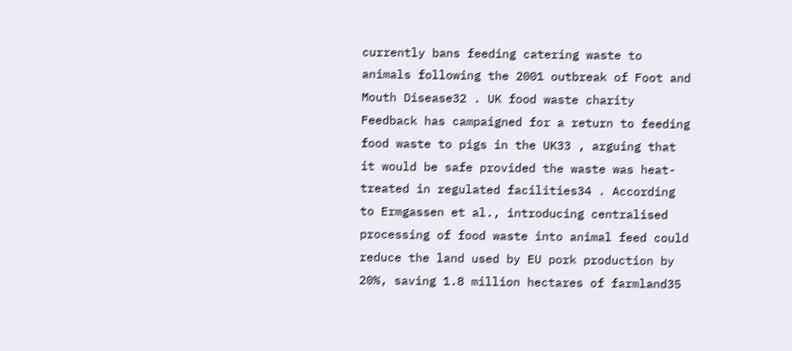currently bans feeding catering waste to animals following the 2001 outbreak of Foot and Mouth Disease32 . UK food waste charity Feedback has campaigned for a return to feeding food waste to pigs in the UK33 , arguing that it would be safe provided the waste was heat-treated in regulated facilities34 . According to Ermgassen et al., introducing centralised processing of food waste into animal feed could reduce the land used by EU pork production by 20%, saving 1.8 million hectares of farmland35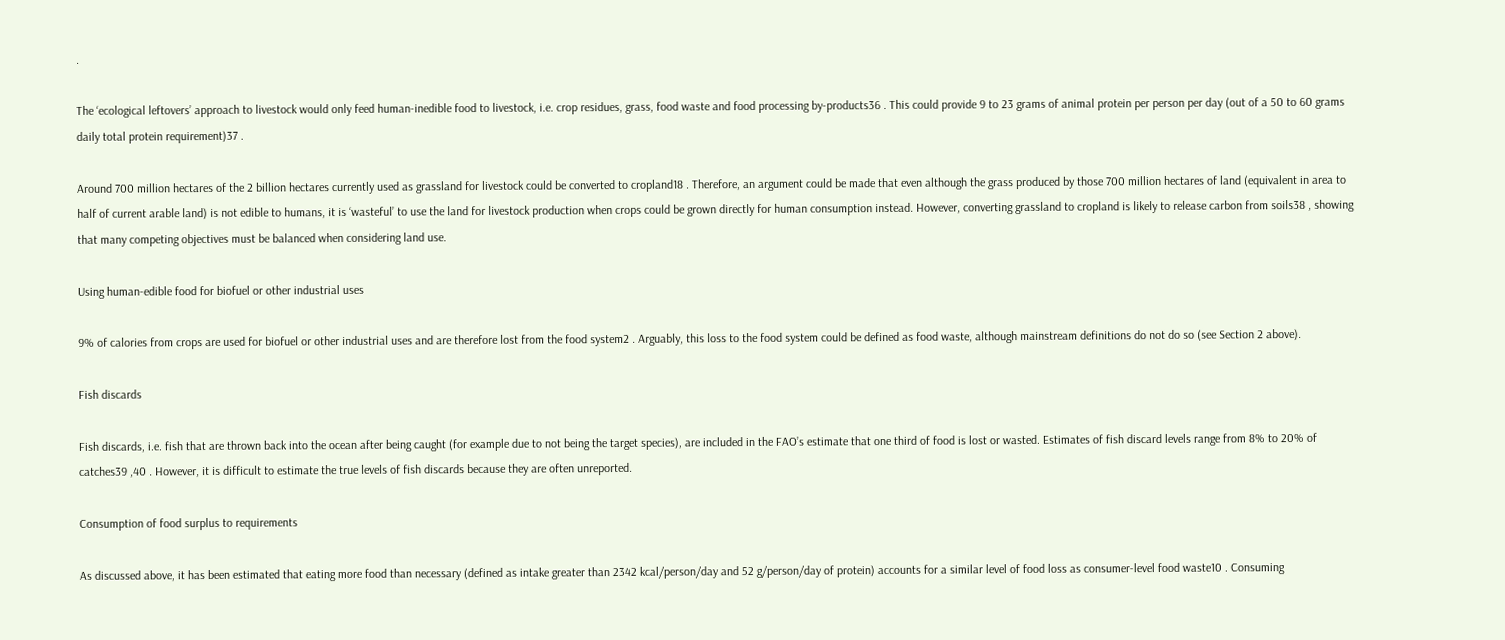.

The ‘ecological leftovers’ approach to livestock would only feed human-inedible food to livestock, i.e. crop residues, grass, food waste and food processing by-products36 . This could provide 9 to 23 grams of animal protein per person per day (out of a 50 to 60 grams daily total protein requirement)37 .

Around 700 million hectares of the 2 billion hectares currently used as grassland for livestock could be converted to cropland18 . Therefore, an argument could be made that even although the grass produced by those 700 million hectares of land (equivalent in area to half of current arable land) is not edible to humans, it is ‘wasteful’ to use the land for livestock production when crops could be grown directly for human consumption instead. However, converting grassland to cropland is likely to release carbon from soils38 , showing that many competing objectives must be balanced when considering land use.

Using human-edible food for biofuel or other industrial uses

9% of calories from crops are used for biofuel or other industrial uses and are therefore lost from the food system2 . Arguably, this loss to the food system could be defined as food waste, although mainstream definitions do not do so (see Section 2 above).

Fish discards

Fish discards, i.e. fish that are thrown back into the ocean after being caught (for example due to not being the target species), are included in the FAO’s estimate that one third of food is lost or wasted. Estimates of fish discard levels range from 8% to 20% of catches39 ,40 . However, it is difficult to estimate the true levels of fish discards because they are often unreported.

Consumption of food surplus to requirements

As discussed above, it has been estimated that eating more food than necessary (defined as intake greater than 2342 kcal/person/day and 52 g/person/day of protein) accounts for a similar level of food loss as consumer-level food waste10 . Consuming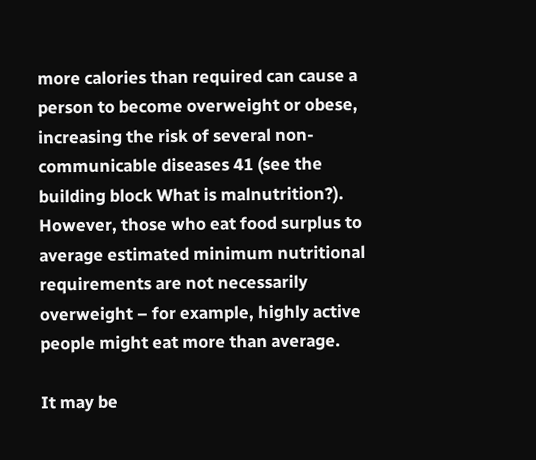more calories than required can cause a person to become overweight or obese, increasing the risk of several non-communicable diseases 41 (see the building block What is malnutrition?). However, those who eat food surplus to average estimated minimum nutritional requirements are not necessarily overweight – for example, highly active people might eat more than average.

It may be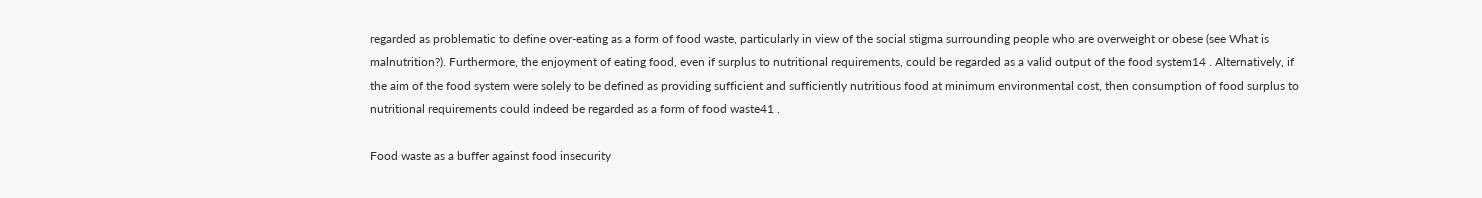regarded as problematic to define over-eating as a form of food waste, particularly in view of the social stigma surrounding people who are overweight or obese (see What is malnutrition?). Furthermore, the enjoyment of eating food, even if surplus to nutritional requirements, could be regarded as a valid output of the food system14 . Alternatively, if the aim of the food system were solely to be defined as providing sufficient and sufficiently nutritious food at minimum environmental cost, then consumption of food surplus to nutritional requirements could indeed be regarded as a form of food waste41 .

Food waste as a buffer against food insecurity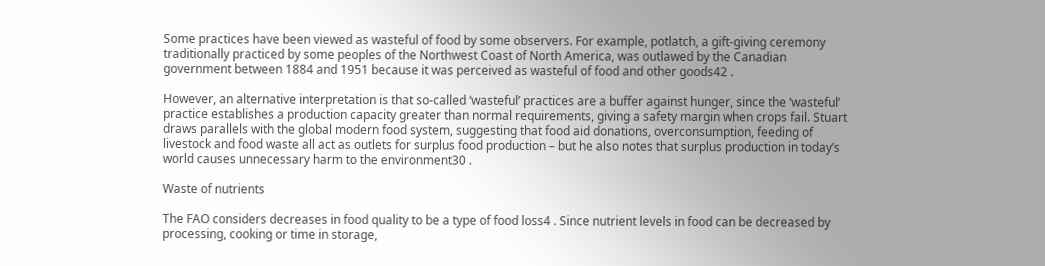Some practices have been viewed as wasteful of food by some observers. For example, potlatch, a gift-giving ceremony traditionally practiced by some peoples of the Northwest Coast of North America, was outlawed by the Canadian government between 1884 and 1951 because it was perceived as wasteful of food and other goods42 .

However, an alternative interpretation is that so-called ‘wasteful’ practices are a buffer against hunger, since the ‘wasteful’ practice establishes a production capacity greater than normal requirements, giving a safety margin when crops fail. Stuart draws parallels with the global modern food system, suggesting that food aid donations, overconsumption, feeding of livestock and food waste all act as outlets for surplus food production – but he also notes that surplus production in today’s world causes unnecessary harm to the environment30 .

Waste of nutrients

The FAO considers decreases in food quality to be a type of food loss4 . Since nutrient levels in food can be decreased by processing, cooking or time in storage,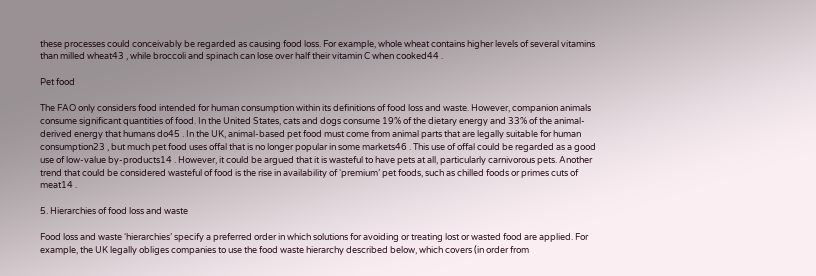these processes could conceivably be regarded as causing food loss. For example, whole wheat contains higher levels of several vitamins than milled wheat43 , while broccoli and spinach can lose over half their vitamin C when cooked44 .

Pet food

The FAO only considers food intended for human consumption within its definitions of food loss and waste. However, companion animals consume significant quantities of food. In the United States, cats and dogs consume 19% of the dietary energy and 33% of the animal-derived energy that humans do45 . In the UK, animal-based pet food must come from animal parts that are legally suitable for human consumption23 , but much pet food uses offal that is no longer popular in some markets46 . This use of offal could be regarded as a good use of low-value by-products14 . However, it could be argued that it is wasteful to have pets at all, particularly carnivorous pets. Another trend that could be considered wasteful of food is the rise in availability of ‘premium’ pet foods, such as chilled foods or primes cuts of meat14 .

5. Hierarchies of food loss and waste

Food loss and waste ‘hierarchies’ specify a preferred order in which solutions for avoiding or treating lost or wasted food are applied. For example, the UK legally obliges companies to use the food waste hierarchy described below, which covers (in order from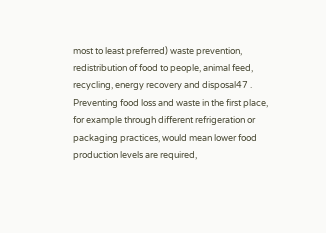most to least preferred) waste prevention, redistribution of food to people, animal feed, recycling, energy recovery and disposal47 . Preventing food loss and waste in the first place, for example through different refrigeration or packaging practices, would mean lower food production levels are required,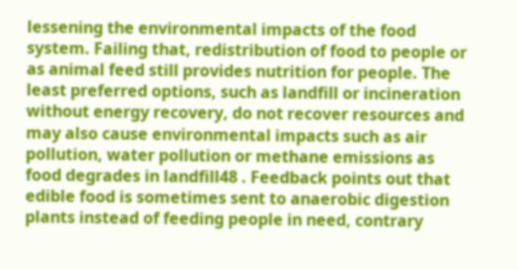lessening the environmental impacts of the food system. Failing that, redistribution of food to people or as animal feed still provides nutrition for people. The least preferred options, such as landfill or incineration without energy recovery, do not recover resources and may also cause environmental impacts such as air pollution, water pollution or methane emissions as food degrades in landfill48 . Feedback points out that edible food is sometimes sent to anaerobic digestion plants instead of feeding people in need, contrary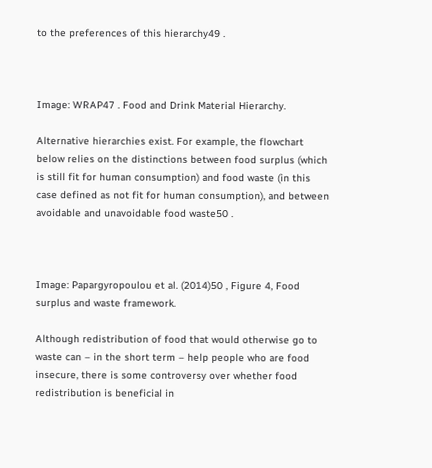to the preferences of this hierarchy49 .



Image: WRAP47 . Food and Drink Material Hierarchy.

Alternative hierarchies exist. For example, the flowchart below relies on the distinctions between food surplus (which is still fit for human consumption) and food waste (in this case defined as not fit for human consumption), and between avoidable and unavoidable food waste50 .



Image: Papargyropoulou et al. (2014)50 , Figure 4, Food surplus and waste framework.

Although redistribution of food that would otherwise go to waste can – in the short term – help people who are food insecure, there is some controversy over whether food redistribution is beneficial in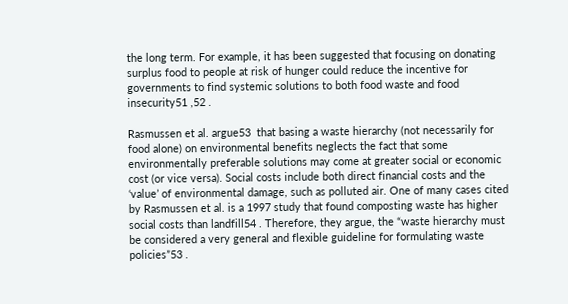the long term. For example, it has been suggested that focusing on donating surplus food to people at risk of hunger could reduce the incentive for governments to find systemic solutions to both food waste and food insecurity51 ,52 .

Rasmussen et al. argue53  that basing a waste hierarchy (not necessarily for food alone) on environmental benefits neglects the fact that some environmentally preferable solutions may come at greater social or economic cost (or vice versa). Social costs include both direct financial costs and the ‘value’ of environmental damage, such as polluted air. One of many cases cited by Rasmussen et al. is a 1997 study that found composting waste has higher social costs than landfill54 . Therefore, they argue, the “waste hierarchy must be considered a very general and flexible guideline for formulating waste policies”53 .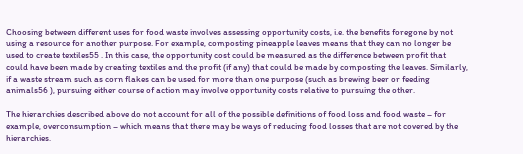Choosing between different uses for food waste involves assessing opportunity costs, i.e. the benefits foregone by not using a resource for another purpose. For example, composting pineapple leaves means that they can no longer be used to create textiles55 . In this case, the opportunity cost could be measured as the difference between profit that could have been made by creating textiles and the profit (if any) that could be made by composting the leaves. Similarly, if a waste stream such as corn flakes can be used for more than one purpose (such as brewing beer or feeding animals56 ), pursuing either course of action may involve opportunity costs relative to pursuing the other.

The hierarchies described above do not account for all of the possible definitions of food loss and food waste – for example, overconsumption – which means that there may be ways of reducing food losses that are not covered by the hierarchies.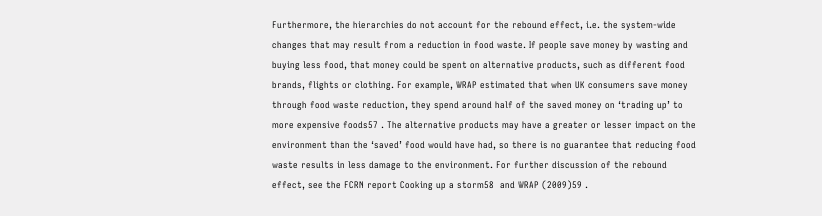Furthermore, the hierarchies do not account for the rebound effect, i.e. the system-wide changes that may result from a reduction in food waste. If people save money by wasting and buying less food, that money could be spent on alternative products, such as different food brands, flights or clothing. For example, WRAP estimated that when UK consumers save money through food waste reduction, they spend around half of the saved money on ‘trading up’ to more expensive foods57 . The alternative products may have a greater or lesser impact on the environment than the ‘saved’ food would have had, so there is no guarantee that reducing food waste results in less damage to the environment. For further discussion of the rebound effect, see the FCRN report Cooking up a storm58  and WRAP (2009)59 .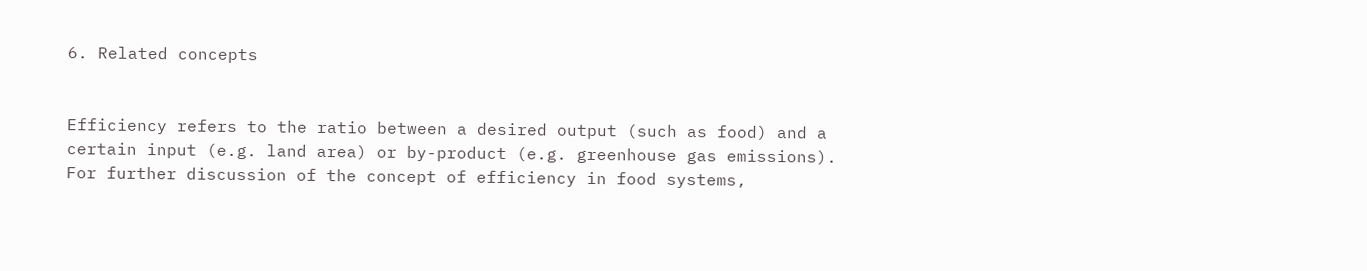6. Related concepts


Efficiency refers to the ratio between a desired output (such as food) and a certain input (e.g. land area) or by-product (e.g. greenhouse gas emissions). For further discussion of the concept of efficiency in food systems,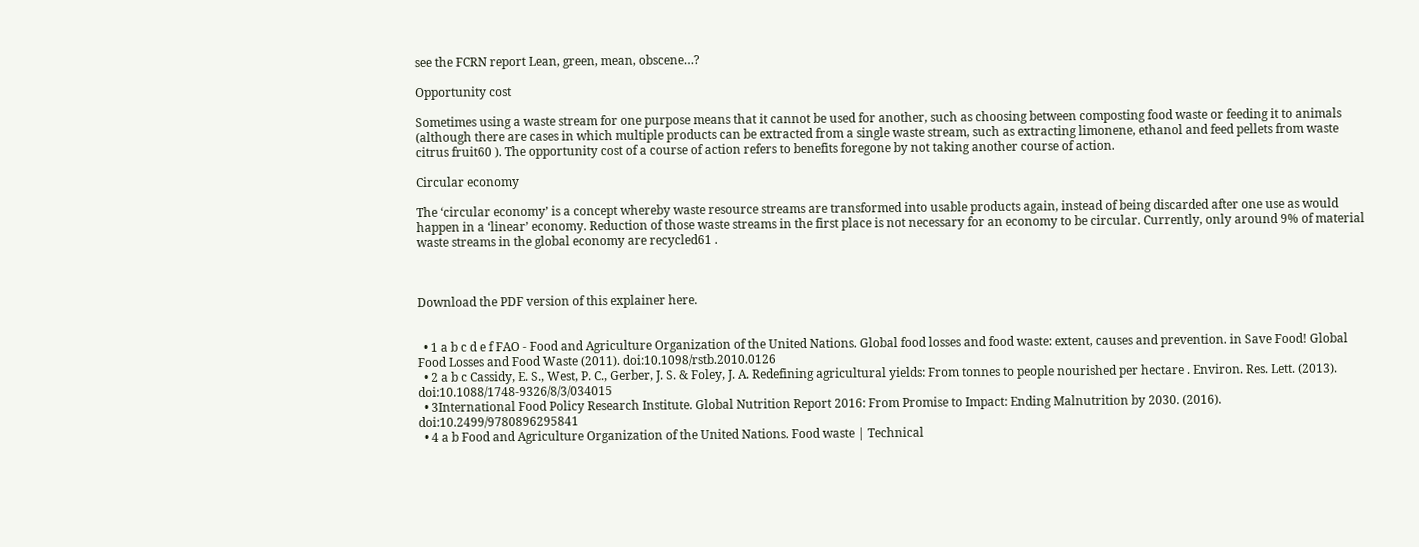see the FCRN report Lean, green, mean, obscene…?

Opportunity cost

Sometimes using a waste stream for one purpose means that it cannot be used for another, such as choosing between composting food waste or feeding it to animals (although there are cases in which multiple products can be extracted from a single waste stream, such as extracting limonene, ethanol and feed pellets from waste citrus fruit60 ). The opportunity cost of a course of action refers to benefits foregone by not taking another course of action.

Circular economy

The ‘circular economy’ is a concept whereby waste resource streams are transformed into usable products again, instead of being discarded after one use as would happen in a ‘linear’ economy. Reduction of those waste streams in the first place is not necessary for an economy to be circular. Currently, only around 9% of material waste streams in the global economy are recycled61 .



Download the PDF version of this explainer here.


  • 1 a b c d e f FAO - Food and Agriculture Organization of the United Nations. Global food losses and food waste: extent, causes and prevention. in Save Food! Global Food Losses and Food Waste (2011). doi:10.1098/rstb.2010.0126
  • 2 a b c Cassidy, E. S., West, P. C., Gerber, J. S. & Foley, J. A. Redefining agricultural yields: From tonnes to people nourished per hectare . Environ. Res. Lett. (2013). doi:10.1088/1748-9326/8/3/034015
  • 3International Food Policy Research Institute. Global Nutrition Report 2016: From Promise to Impact: Ending Malnutrition by 2030. (2016). doi:10.2499/9780896295841
  • 4 a b Food and Agriculture Organization of the United Nations. Food waste | Technical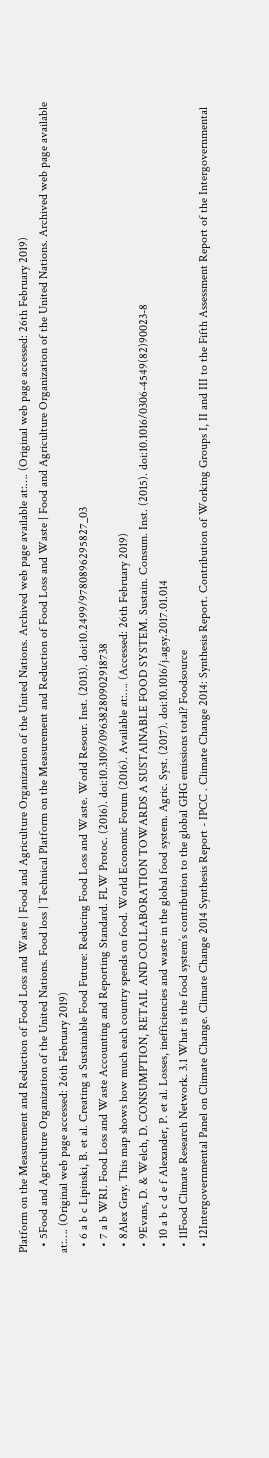Platform on the Measurement and Reduction of Food Loss and Waste | Food and Agriculture Organization of the United Nations. Archived web page available at:…. (Original web page accessed: 26th February 2019)
  • 5Food and Agriculture Organization of the United Nations. Food loss | Technical Platform on the Measurement and Reduction of Food Loss and Waste | Food and Agriculture Organization of the United Nations. Archived web page available at:…. (Original web page accessed: 26th February 2019)
  • 6 a b c Lipinski, B. et al. Creating a Sustainable Food Future: Reducing Food Loss and Waste. World Resour. Inst. (2013). doi:10.2499/9780896295827_03
  • 7 a b WRI. Food Loss and Waste Accounting and Reporting Standard. FLW Protoc. (2016). doi:10.3109/09638280902918738
  • 8Alex Gray. This map shows how much each country spends on food. World Economic Forum (2016). Available at:…. (Accessed: 26th February 2019)
  • 9Evans, D. & Welch, D. CONSUMPTION, RETAIL AND COLLABORATION TOWARDS A SUSTAINABLE FOOD SYSTEM. Sustain. Consum. Inst. (2015). doi:10.1016/0306-4549(82)90023-8
  • 10 a b c d e f Alexander, P. et al. Losses, inefficiencies and waste in the global food system. Agric. Syst. (2017). doi:10.1016/j.agsy.2017.01.014
  • 11Food Climate Research Network. 3.1 What is the food system’s contribution to the global GHG emissions total? Foodsource
  • 12Intergovernmental Panel on Climate Change. Climate Change 2014 Synthesis Report - IPCC . Climate Change 2014: Synthesis Report. Contribution of Working Groups I, II and III to the Fifth Assessment Report of the Intergovernmental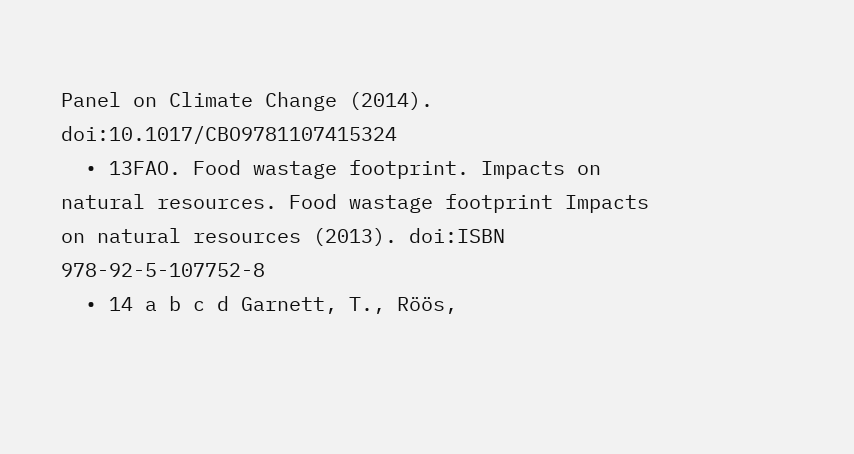Panel on Climate Change (2014). doi:10.1017/CBO9781107415324
  • 13FAO. Food wastage footprint. Impacts on natural resources. Food wastage footprint Impacts on natural resources (2013). doi:ISBN 978-92-5-107752-8
  • 14 a b c d Garnett, T., Röös,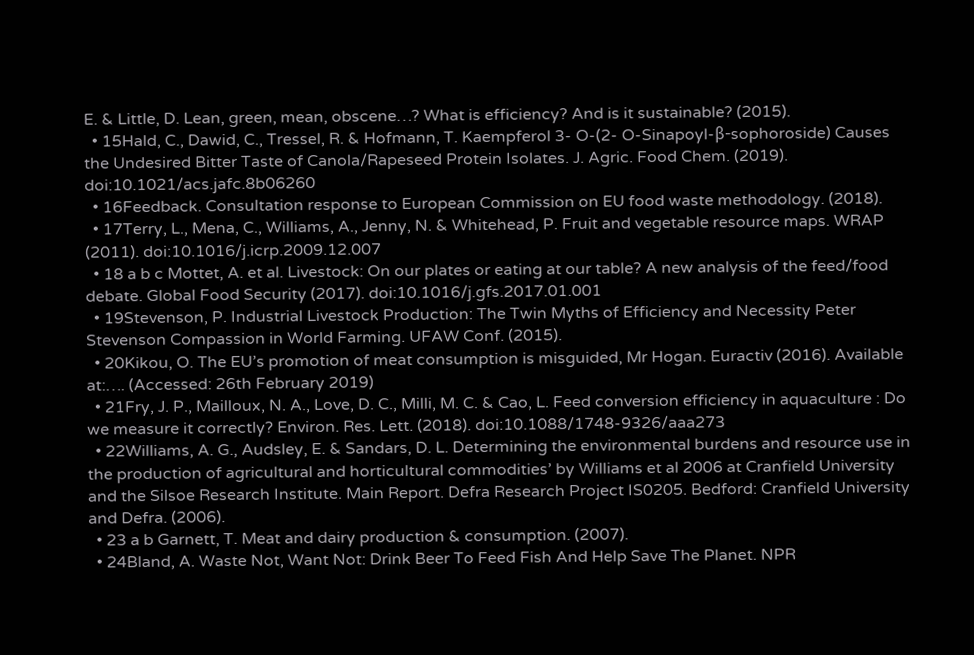E. & Little, D. Lean, green, mean, obscene…? What is efficiency? And is it sustainable? (2015).
  • 15Hald, C., Dawid, C., Tressel, R. & Hofmann, T. Kaempferol 3- O-(2- O-Sinapoyl-β-sophoroside) Causes the Undesired Bitter Taste of Canola/Rapeseed Protein Isolates. J. Agric. Food Chem. (2019). doi:10.1021/acs.jafc.8b06260
  • 16Feedback. Consultation response to European Commission on EU food waste methodology. (2018).
  • 17Terry, L., Mena, C., Williams, A., Jenny, N. & Whitehead, P. Fruit and vegetable resource maps. WRAP (2011). doi:10.1016/j.icrp.2009.12.007
  • 18 a b c Mottet, A. et al. Livestock: On our plates or eating at our table? A new analysis of the feed/food debate. Global Food Security (2017). doi:10.1016/j.gfs.2017.01.001
  • 19Stevenson, P. Industrial Livestock Production: The Twin Myths of Efficiency and Necessity Peter Stevenson Compassion in World Farming. UFAW Conf. (2015).
  • 20Kikou, O. The EU’s promotion of meat consumption is misguided, Mr Hogan. Euractiv (2016). Available at:…. (Accessed: 26th February 2019)
  • 21Fry, J. P., Mailloux, N. A., Love, D. C., Milli, M. C. & Cao, L. Feed conversion efficiency in aquaculture : Do we measure it correctly? Environ. Res. Lett. (2018). doi:10.1088/1748-9326/aaa273
  • 22Williams, A. G., Audsley, E. & Sandars, D. L. Determining the environmental burdens and resource use in the production of agricultural and horticultural commodities’ by Williams et al 2006 at Cranfield University and the Silsoe Research Institute. Main Report. Defra Research Project IS0205. Bedford: Cranfield University and Defra. (2006).
  • 23 a b Garnett, T. Meat and dairy production & consumption. (2007).
  • 24Bland, A. Waste Not, Want Not: Drink Beer To Feed Fish And Help Save The Planet. NPR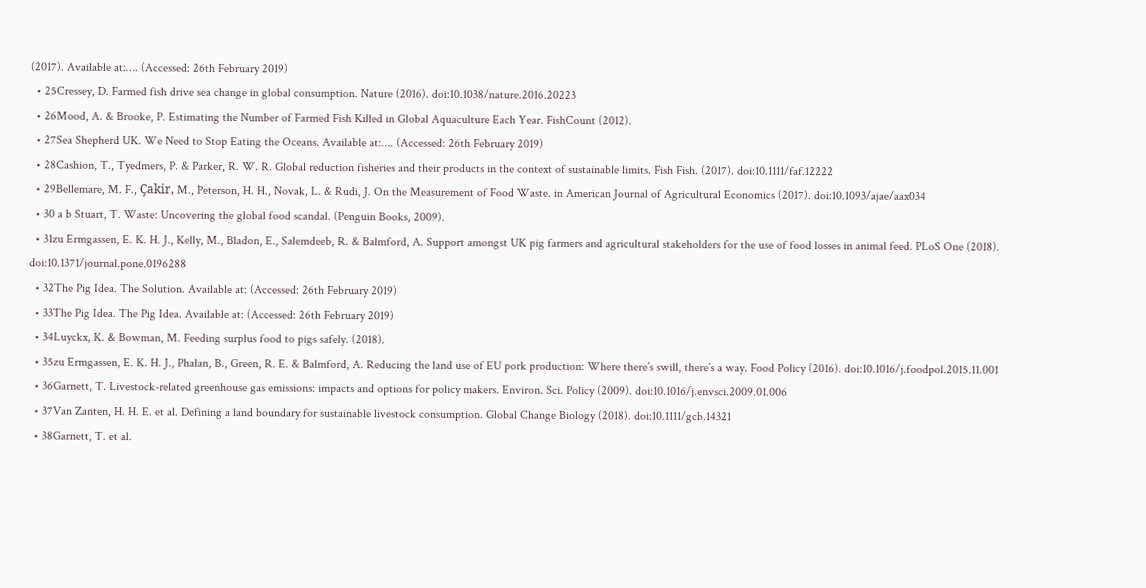(2017). Available at:…. (Accessed: 26th February 2019)
  • 25Cressey, D. Farmed fish drive sea change in global consumption. Nature (2016). doi:10.1038/nature.2016.20223
  • 26Mood, A. & Brooke, P. Estimating the Number of Farmed Fish Killed in Global Aquaculture Each Year. FishCount (2012).
  • 27Sea Shepherd UK. We Need to Stop Eating the Oceans. Available at:…. (Accessed: 26th February 2019)
  • 28Cashion, T., Tyedmers, P. & Parker, R. W. R. Global reduction fisheries and their products in the context of sustainable limits. Fish Fish. (2017). doi:10.1111/faf.12222
  • 29Bellemare, M. F., Çakir, M., Peterson, H. H., Novak, L. & Rudi, J. On the Measurement of Food Waste. in American Journal of Agricultural Economics (2017). doi:10.1093/ajae/aax034
  • 30 a b Stuart, T. Waste: Uncovering the global food scandal. (Penguin Books, 2009).
  • 31zu Ermgassen, E. K. H. J., Kelly, M., Bladon, E., Salemdeeb, R. & Balmford, A. Support amongst UK pig farmers and agricultural stakeholders for the use of food losses in animal feed. PLoS One (2018). doi:10.1371/journal.pone.0196288
  • 32The Pig Idea. The Solution. Available at: (Accessed: 26th February 2019)
  • 33The Pig Idea. The Pig Idea. Available at: (Accessed: 26th February 2019)
  • 34Luyckx, K. & Bowman, M. Feeding surplus food to pigs safely. (2018).
  • 35zu Ermgassen, E. K. H. J., Phalan, B., Green, R. E. & Balmford, A. Reducing the land use of EU pork production: Where there’s swill, there’s a way. Food Policy (2016). doi:10.1016/j.foodpol.2015.11.001
  • 36Garnett, T. Livestock-related greenhouse gas emissions: impacts and options for policy makers. Environ. Sci. Policy (2009). doi:10.1016/j.envsci.2009.01.006
  • 37Van Zanten, H. H. E. et al. Defining a land boundary for sustainable livestock consumption. Global Change Biology (2018). doi:10.1111/gcb.14321
  • 38Garnett, T. et al.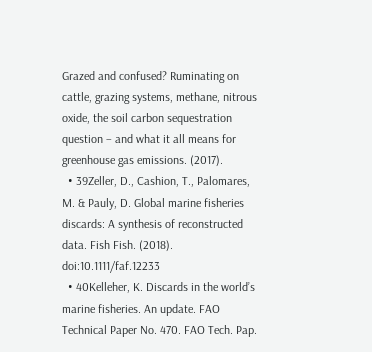Grazed and confused? Ruminating on cattle, grazing systems, methane, nitrous oxide, the soil carbon sequestration question – and what it all means for greenhouse gas emissions. (2017).
  • 39Zeller, D., Cashion, T., Palomares, M. & Pauly, D. Global marine fisheries discards: A synthesis of reconstructed data. Fish Fish. (2018). doi:10.1111/faf.12233
  • 40Kelleher, K. Discards in the world’s marine fisheries. An update. FAO Technical Paper No. 470. FAO Tech. Pap.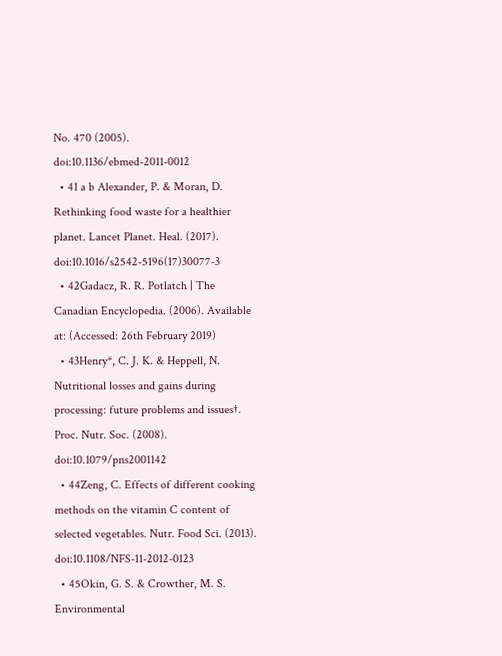No. 470 (2005). doi:10.1136/ebmed-2011-0012
  • 41 a b Alexander, P. & Moran, D. Rethinking food waste for a healthier planet. Lancet Planet. Heal. (2017). doi:10.1016/s2542-5196(17)30077-3
  • 42Gadacz, R. R. Potlatch | The Canadian Encyclopedia. (2006). Available at: (Accessed: 26th February 2019)
  • 43Henry*, C. J. K. & Heppell, N. Nutritional losses and gains during processing: future problems and issues†. Proc. Nutr. Soc. (2008). doi:10.1079/pns2001142
  • 44Zeng, C. Effects of different cooking methods on the vitamin C content of selected vegetables. Nutr. Food Sci. (2013). doi:10.1108/NFS-11-2012-0123
  • 45Okin, G. S. & Crowther, M. S. Environmental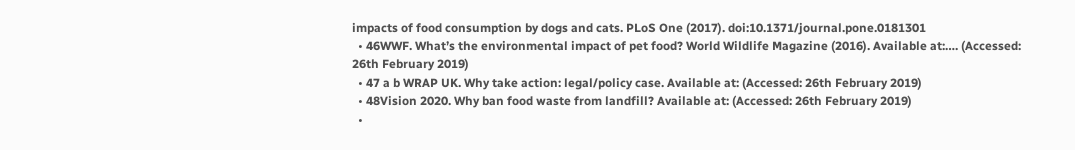impacts of food consumption by dogs and cats. PLoS One (2017). doi:10.1371/journal.pone.0181301
  • 46WWF. What’s the environmental impact of pet food? World Wildlife Magazine (2016). Available at:…. (Accessed: 26th February 2019)
  • 47 a b WRAP UK. Why take action: legal/policy case. Available at: (Accessed: 26th February 2019)
  • 48Vision 2020. Why ban food waste from landfill? Available at: (Accessed: 26th February 2019)
  •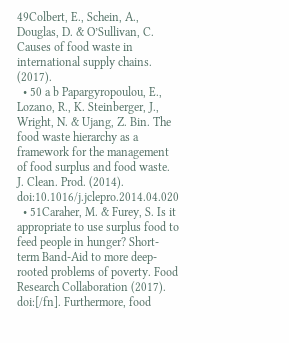49Colbert, E., Schein, A., Douglas, D. & O’Sullivan, C. Causes of food waste in international supply chains. (2017).
  • 50 a b Papargyropoulou, E., Lozano, R., K. Steinberger, J., Wright, N. & Ujang, Z. Bin. The food waste hierarchy as a framework for the management of food surplus and food waste. J. Clean. Prod. (2014). doi:10.1016/j.jclepro.2014.04.020
  • 51Caraher, M. & Furey, S. Is it appropriate to use surplus food to feed people in hunger? Short-term Band-Aid to more deep-rooted problems of poverty. Food Research Collaboration (2017). doi:[/fn]. Furthermore, food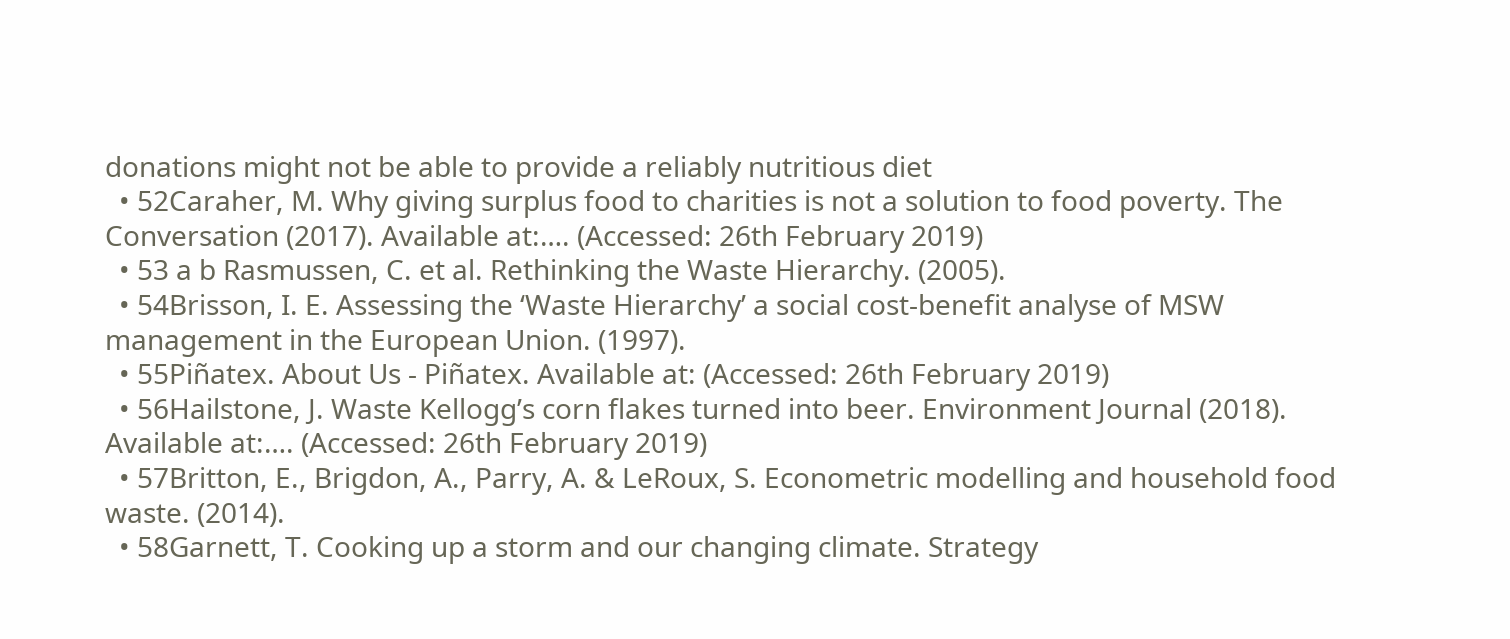donations might not be able to provide a reliably nutritious diet
  • 52Caraher, M. Why giving surplus food to charities is not a solution to food poverty. The Conversation (2017). Available at:…. (Accessed: 26th February 2019)
  • 53 a b Rasmussen, C. et al. Rethinking the Waste Hierarchy. (2005).
  • 54Brisson, I. E. Assessing the ‘Waste Hierarchy’ a social cost-benefit analyse of MSW management in the European Union. (1997).
  • 55Piñatex. About Us - Piñatex. Available at: (Accessed: 26th February 2019)
  • 56Hailstone, J. Waste Kellogg’s corn flakes turned into beer. Environment Journal (2018). Available at:…. (Accessed: 26th February 2019)
  • 57Britton, E., Brigdon, A., Parry, A. & LeRoux, S. Econometric modelling and household food waste. (2014).
  • 58Garnett, T. Cooking up a storm and our changing climate. Strategy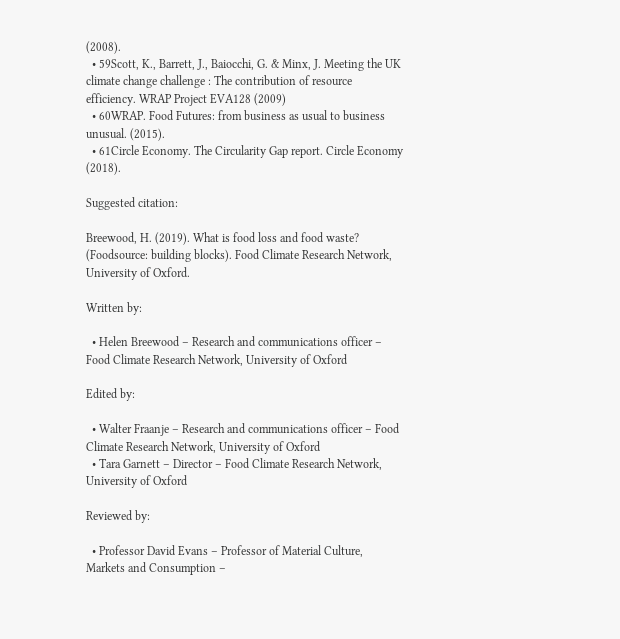(2008).
  • 59Scott, K., Barrett, J., Baiocchi, G. & Minx, J. Meeting the UK climate change challenge : The contribution of resource efficiency. WRAP Project EVA128 (2009)
  • 60WRAP. Food Futures: from business as usual to business unusual. (2015).
  • 61Circle Economy. The Circularity Gap report. Circle Economy (2018).

Suggested citation:

Breewood, H. (2019). What is food loss and food waste? (Foodsource: building blocks). Food Climate Research Network, University of Oxford.

Written by:

  • Helen Breewood – Research and communications officer – Food Climate Research Network, University of Oxford

Edited by:

  • Walter Fraanje – Research and communications officer – Food Climate Research Network, University of Oxford
  • Tara Garnett – Director – Food Climate Research Network, University of Oxford

Reviewed by:

  • Professor David Evans – Professor of Material Culture, Markets and Consumption –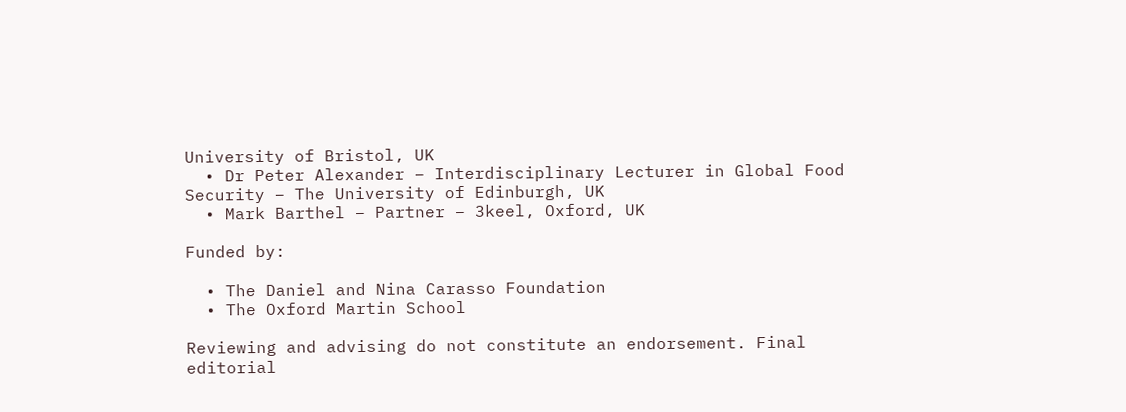University of Bristol, UK
  • Dr Peter Alexander – Interdisciplinary Lecturer in Global Food Security – The University of Edinburgh, UK
  • Mark Barthel – Partner – 3keel, Oxford, UK

Funded by:

  • The Daniel and Nina Carasso Foundation
  • The Oxford Martin School

Reviewing and advising do not constitute an endorsement. Final editorial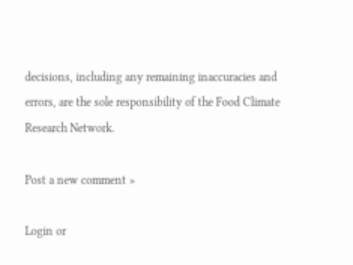decisions, including any remaining inaccuracies and errors, are the sole responsibility of the Food Climate Research Network.

Post a new comment »

Login or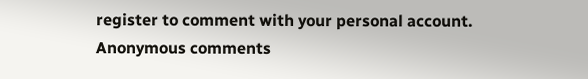register to comment with your personal account. Anonymous comments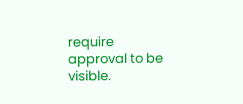require approval to be visible.